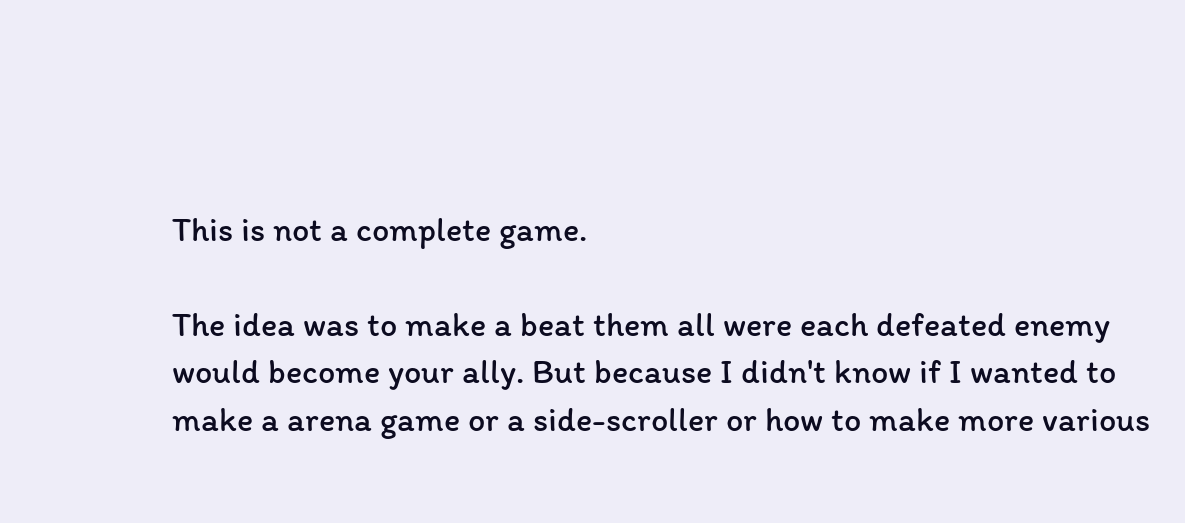This is not a complete game.

The idea was to make a beat them all were each defeated enemy would become your ally. But because I didn't know if I wanted to make a arena game or a side-scroller or how to make more various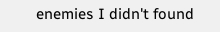enemies I didn't found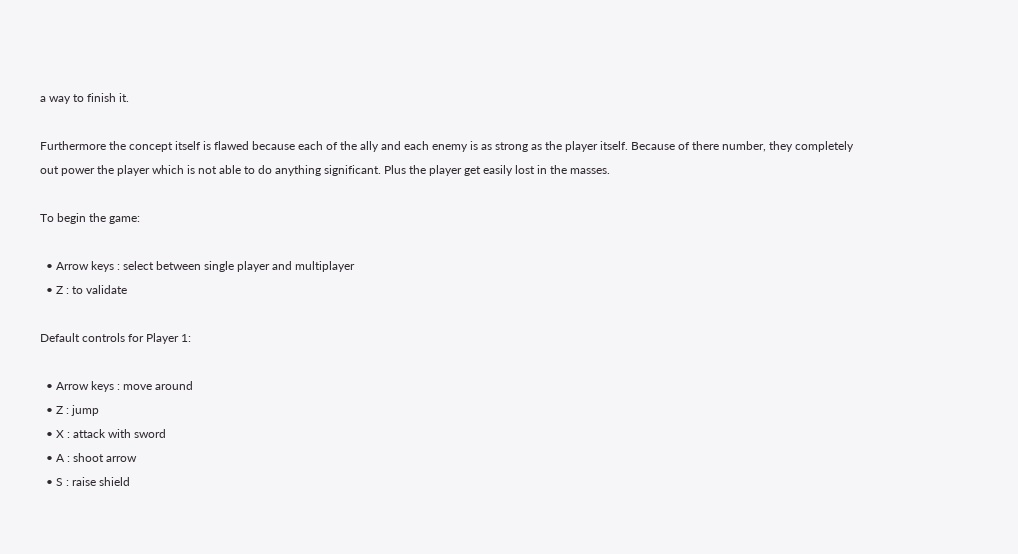a way to finish it.

Furthermore the concept itself is flawed because each of the ally and each enemy is as strong as the player itself. Because of there number, they completely out power the player which is not able to do anything significant. Plus the player get easily lost in the masses.

To begin the game:

  • Arrow keys : select between single player and multiplayer
  • Z : to validate

Default controls for Player 1:

  • Arrow keys : move around
  • Z : jump
  • X : attack with sword
  • A : shoot arrow
  • S : raise shield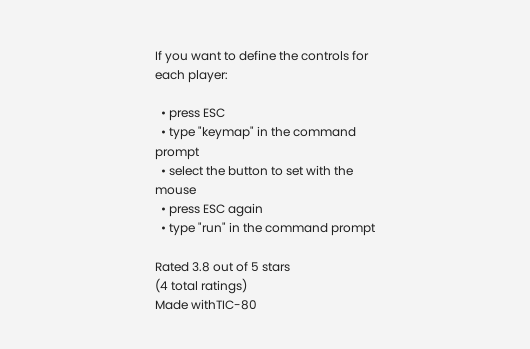If you want to define the controls for each player:

  • press ESC
  • type "keymap" in the command prompt
  • select the button to set with the mouse
  • press ESC again
  • type "run" in the command prompt

Rated 3.8 out of 5 stars
(4 total ratings)
Made withTIC-80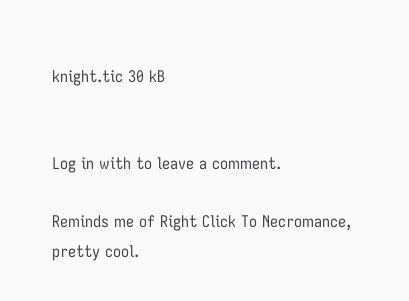knight.tic 30 kB


Log in with to leave a comment.

Reminds me of Right Click To Necromance, pretty cool.